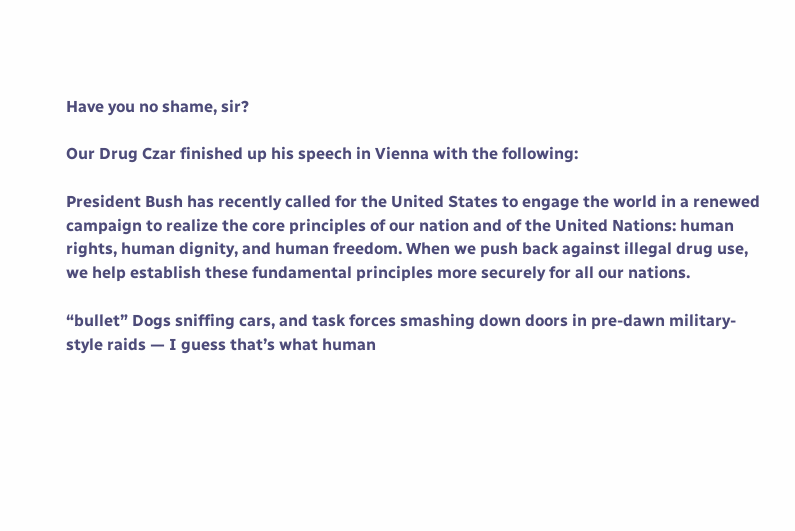Have you no shame, sir?

Our Drug Czar finished up his speech in Vienna with the following:

President Bush has recently called for the United States to engage the world in a renewed campaign to realize the core principles of our nation and of the United Nations: human rights, human dignity, and human freedom. When we push back against illegal drug use, we help establish these fundamental principles more securely for all our nations.

“bullet” Dogs sniffing cars, and task forces smashing down doors in pre-dawn military-style raids — I guess that’s what human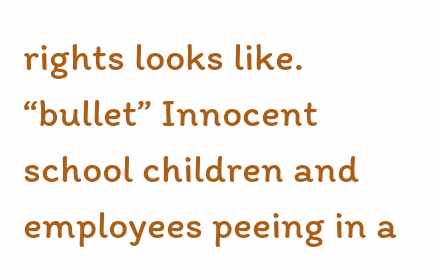rights looks like.
“bullet” Innocent school children and employees peeing in a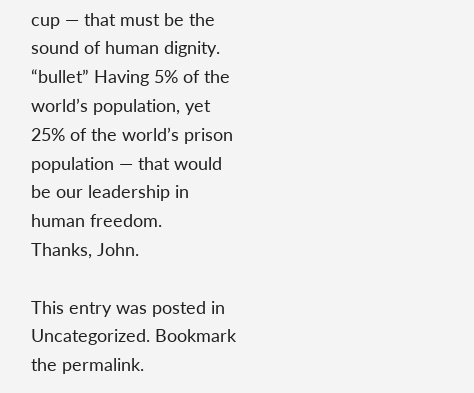cup — that must be the sound of human dignity.
“bullet” Having 5% of the world’s population, yet 25% of the world’s prison population — that would be our leadership in human freedom.
Thanks, John.

This entry was posted in Uncategorized. Bookmark the permalink.